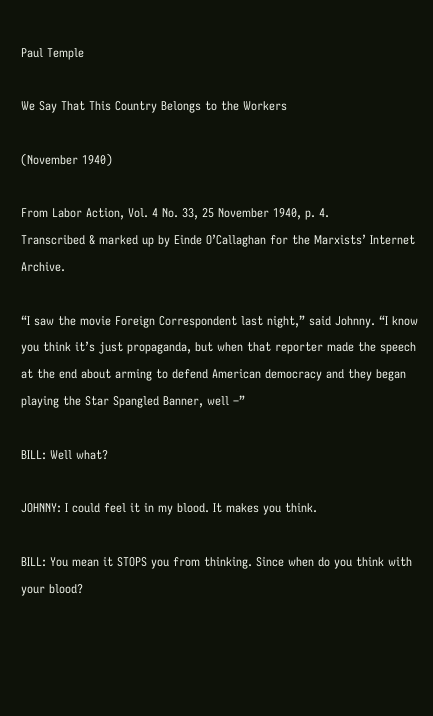Paul Temple

We Say That This Country Belongs to the Workers

(November 1940)

From Labor Action, Vol. 4 No. 33, 25 November 1940, p. 4.
Transcribed & marked up by Einde O’Callaghan for the Marxists’ Internet Archive.

“I saw the movie Foreign Correspondent last night,” said Johnny. “I know you think it’s just propaganda, but when that reporter made the speech at the end about arming to defend American democracy and they began playing the Star Spangled Banner, well –”

BILL: Well what?

JOHNNY: I could feel it in my blood. It makes you think.

BILL: You mean it STOPS you from thinking. Since when do you think with your blood?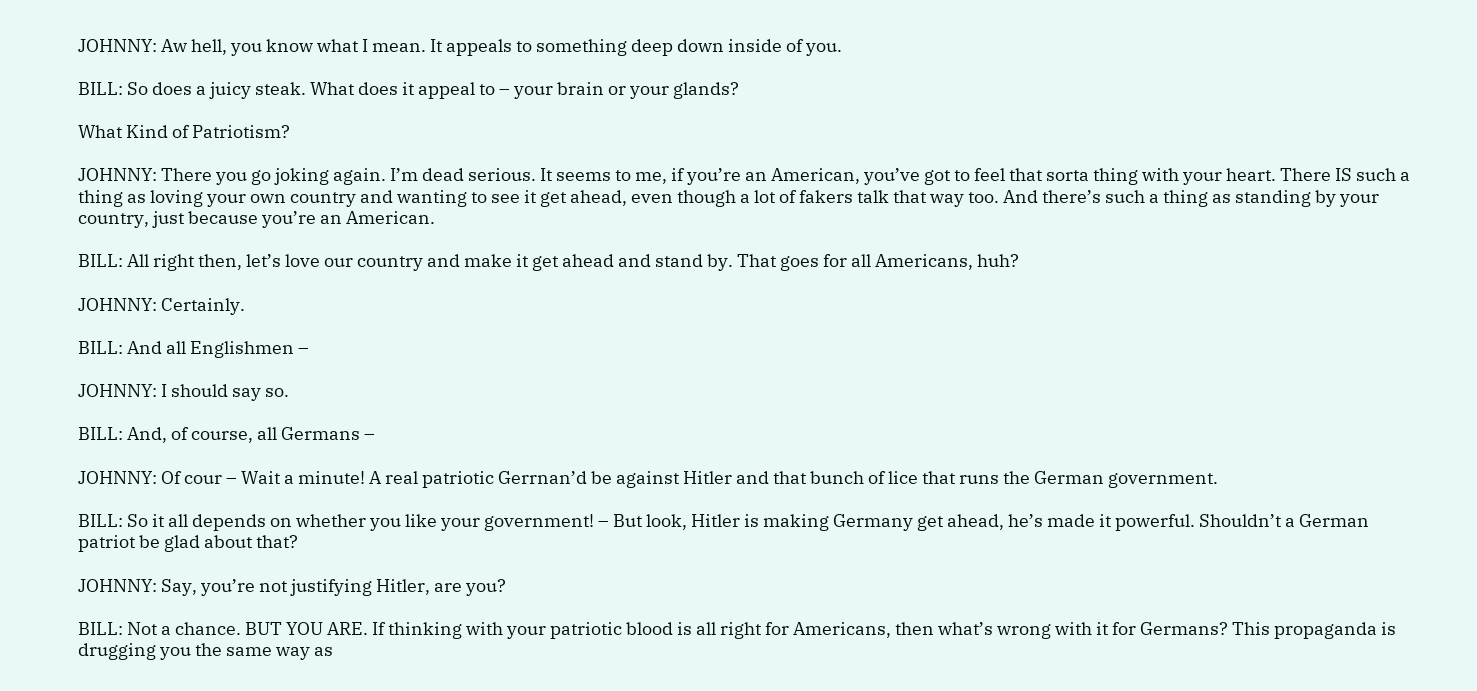JOHNNY: Aw hell, you know what I mean. It appeals to something deep down inside of you.

BILL: So does a juicy steak. What does it appeal to – your brain or your glands?

What Kind of Patriotism?

JOHNNY: There you go joking again. I’m dead serious. It seems to me, if you’re an American, you’ve got to feel that sorta thing with your heart. There IS such a thing as loving your own country and wanting to see it get ahead, even though a lot of fakers talk that way too. And there’s such a thing as standing by your country, just because you’re an American.

BILL: All right then, let’s love our country and make it get ahead and stand by. That goes for all Americans, huh?

JOHNNY: Certainly.

BILL: And all Englishmen –

JOHNNY: I should say so.

BILL: And, of course, all Germans –

JOHNNY: Of cour – Wait a minute! A real patriotic Gerrnan’d be against Hitler and that bunch of lice that runs the German government.

BILL: So it all depends on whether you like your government! – But look, Hitler is making Germany get ahead, he’s made it powerful. Shouldn’t a German patriot be glad about that?

JOHNNY: Say, you’re not justifying Hitler, are you?

BILL: Not a chance. BUT YOU ARE. If thinking with your patriotic blood is all right for Americans, then what’s wrong with it for Germans? This propaganda is drugging you the same way as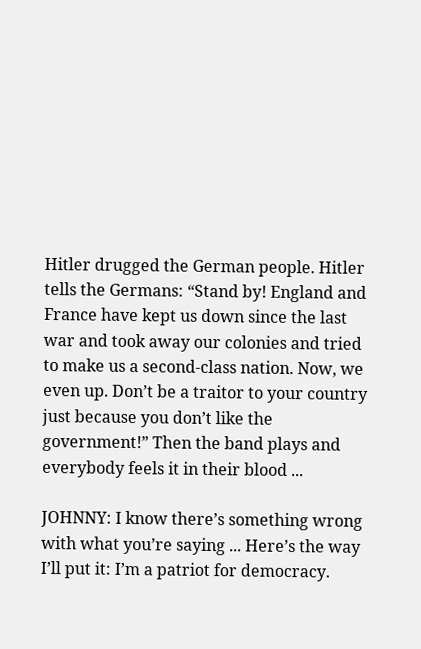Hitler drugged the German people. Hitler tells the Germans: “Stand by! England and France have kept us down since the last war and took away our colonies and tried to make us a second-class nation. Now, we even up. Don’t be a traitor to your country just because you don’t like the government!” Then the band plays and everybody feels it in their blood ...

JOHNNY: I know there’s something wrong with what you’re saying ... Here’s the way I’ll put it: I’m a patriot for democracy.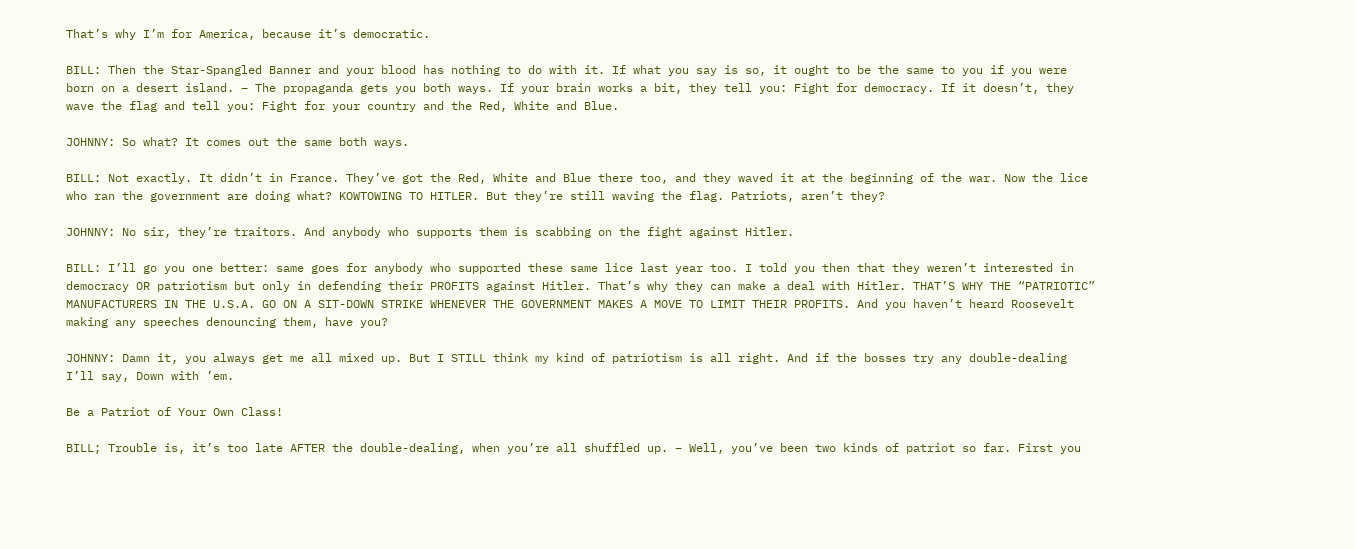That’s why I’m for America, because it’s democratic.

BILL: Then the Star-Spangled Banner and your blood has nothing to do with it. If what you say is so, it ought to be the same to you if you were born on a desert island. – The propaganda gets you both ways. If your brain works a bit, they tell you: Fight for democracy. If it doesn’t, they wave the flag and tell you: Fight for your country and the Red, White and Blue.

JOHNNY: So what? It comes out the same both ways.

BILL: Not exactly. It didn’t in France. They’ve got the Red, White and Blue there too, and they waved it at the beginning of the war. Now the lice who ran the government are doing what? KOWTOWING TO HITLER. But they’re still waving the flag. Patriots, aren’t they?

JOHNNY: No sir, they’re traitors. And anybody who supports them is scabbing on the fight against Hitler.

BILL: I’ll go you one better: same goes for anybody who supported these same lice last year too. I told you then that they weren’t interested in democracy OR patriotism but only in defending their PROFITS against Hitler. That’s why they can make a deal with Hitler. THAT’S WHY THE “PATRIOTIC” MANUFACTURERS IN THE U.S.A. GO ON A SIT-DOWN STRIKE WHENEVER THE GOVERNMENT MAKES A MOVE TO LIMIT THEIR PROFITS. And you haven’t heard Roosevelt making any speeches denouncing them, have you?

JOHNNY: Damn it, you always get me all mixed up. But I STILL think my kind of patriotism is all right. And if the bosses try any double-dealing I’ll say, Down with ’em.

Be a Patriot of Your Own Class!

BILL; Trouble is, it’s too late AFTER the double-dealing, when you’re all shuffled up. – Well, you’ve been two kinds of patriot so far. First you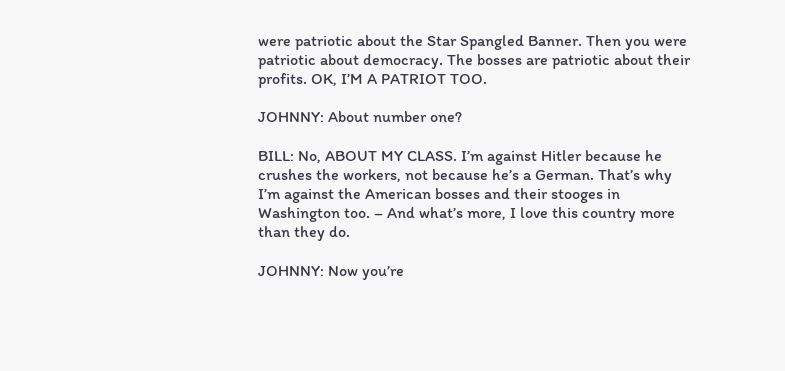were patriotic about the Star Spangled Banner. Then you were patriotic about democracy. The bosses are patriotic about their profits. OK, I’M A PATRIOT TOO.

JOHNNY: About number one?

BILL: No, ABOUT MY CLASS. I’m against Hitler because he crushes the workers, not because he’s a German. That’s why I’m against the American bosses and their stooges in Washington too. – And what’s more, I love this country more than they do.

JOHNNY: Now you’re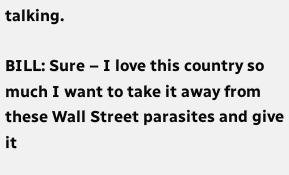talking.

BILL: Sure – I love this country so much I want to take it away from these Wall Street parasites and give it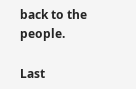back to the people.

Last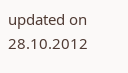updated on 28.10.2012